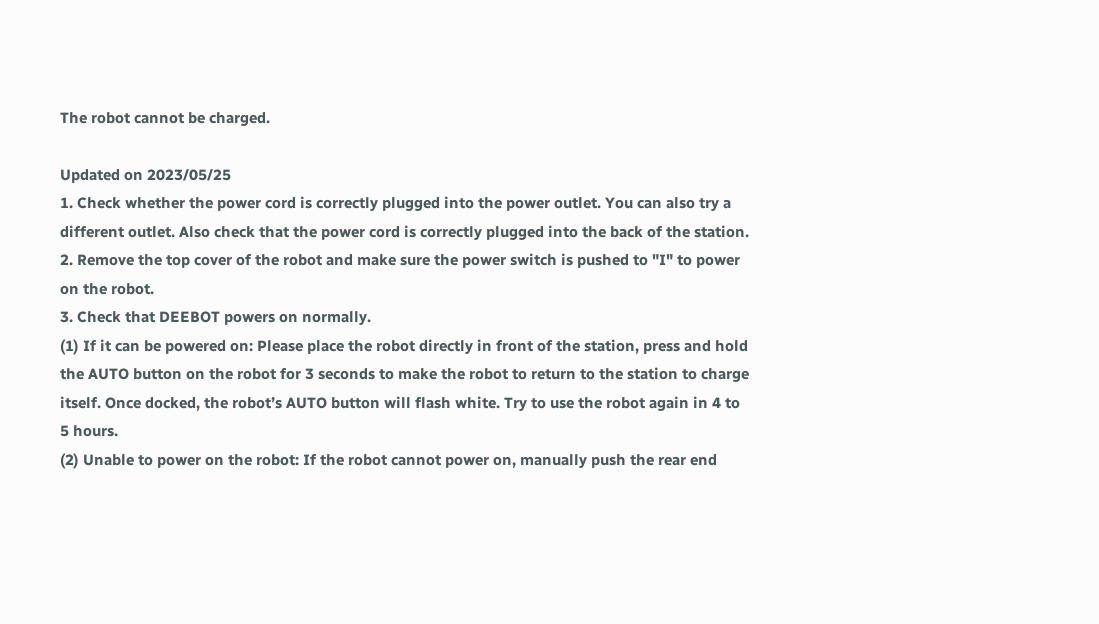The robot cannot be charged.

Updated on 2023/05/25
1. Check whether the power cord is correctly plugged into the power outlet. You can also try a different outlet. Also check that the power cord is correctly plugged into the back of the station.
2. Remove the top cover of the robot and make sure the power switch is pushed to "I" to power on the robot.
3. Check that DEEBOT powers on normally.
(1) If it can be powered on: Please place the robot directly in front of the station, press and hold the AUTO button on the robot for 3 seconds to make the robot to return to the station to charge itself. Once docked, the robot’s AUTO button will flash white. Try to use the robot again in 4 to 5 hours.
(2) Unable to power on the robot: If the robot cannot power on, manually push the rear end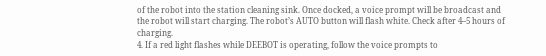of the robot into the station cleaning sink. Once docked, a voice prompt will be broadcast and the robot will start charging. The robot’s AUTO button will flash white. Check after 4–5 hours of charging.
4. If a red light flashes while DEEBOT is operating, follow the voice prompts to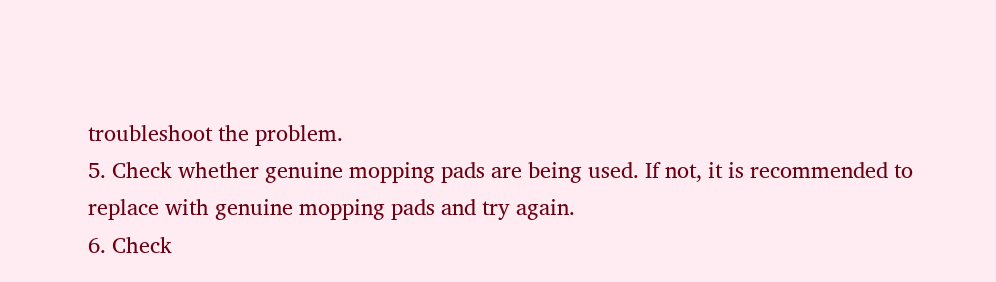troubleshoot the problem.
5. Check whether genuine mopping pads are being used. If not, it is recommended to replace with genuine mopping pads and try again.
6. Check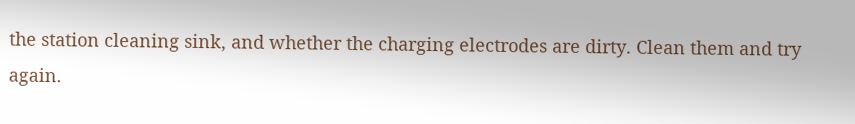the station cleaning sink, and whether the charging electrodes are dirty. Clean them and try again.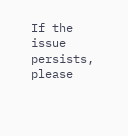If the issue persists, please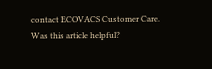contact ECOVACS Customer Care.
Was this article helpful?